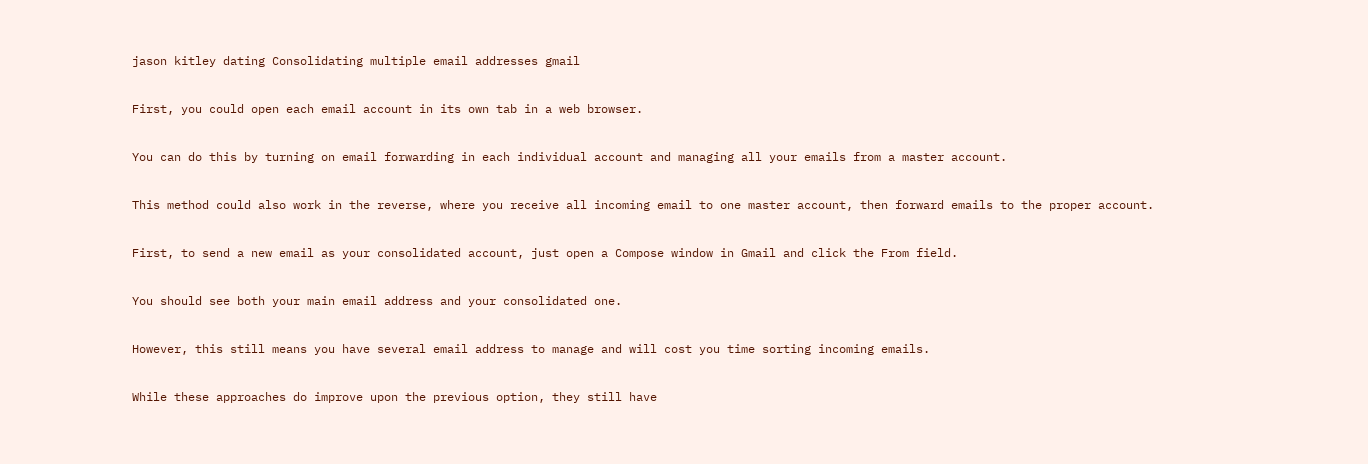jason kitley dating Consolidating multiple email addresses gmail

First, you could open each email account in its own tab in a web browser.

You can do this by turning on email forwarding in each individual account and managing all your emails from a master account.

This method could also work in the reverse, where you receive all incoming email to one master account, then forward emails to the proper account.

First, to send a new email as your consolidated account, just open a Compose window in Gmail and click the From field.

You should see both your main email address and your consolidated one.

However, this still means you have several email address to manage and will cost you time sorting incoming emails.

While these approaches do improve upon the previous option, they still have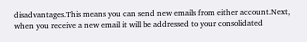disadvantages.This means you can send new emails from either account.Next, when you receive a new email it will be addressed to your consolidated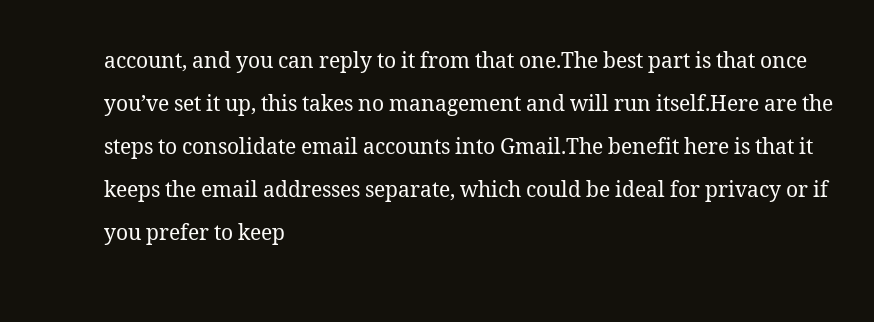account, and you can reply to it from that one.The best part is that once you’ve set it up, this takes no management and will run itself.Here are the steps to consolidate email accounts into Gmail.The benefit here is that it keeps the email addresses separate, which could be ideal for privacy or if you prefer to keep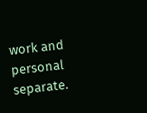work and personal separate.